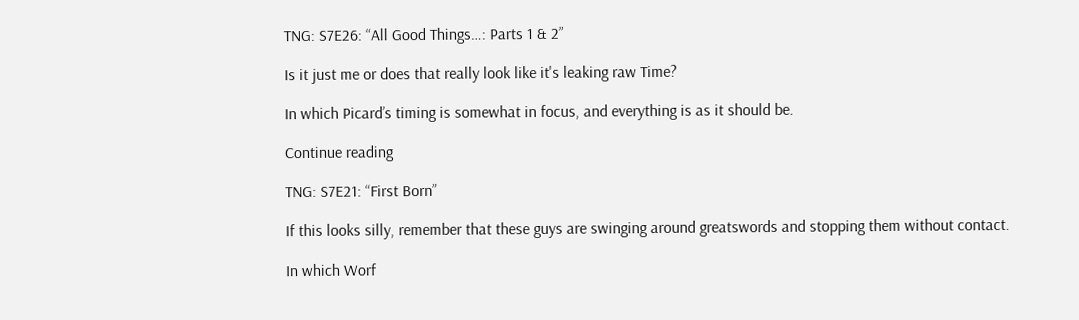TNG: S7E26: “All Good Things…: Parts 1 & 2”

Is it just me or does that really look like it's leaking raw Time?

In which Picard’s timing is somewhat in focus, and everything is as it should be.

Continue reading

TNG: S7E21: “First Born”

If this looks silly, remember that these guys are swinging around greatswords and stopping them without contact.

In which Worf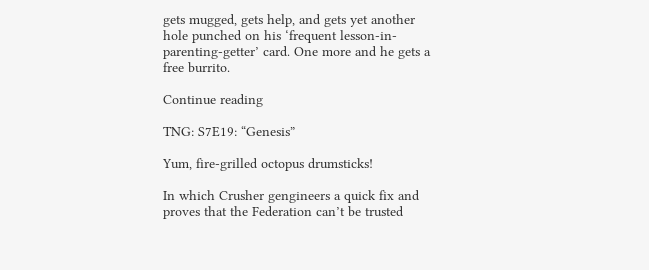gets mugged, gets help, and gets yet another hole punched on his ‘frequent lesson-in-parenting-getter’ card. One more and he gets a free burrito.

Continue reading

TNG: S7E19: “Genesis”

Yum, fire-grilled octopus drumsticks!

In which Crusher gengineers a quick fix and proves that the Federation can’t be trusted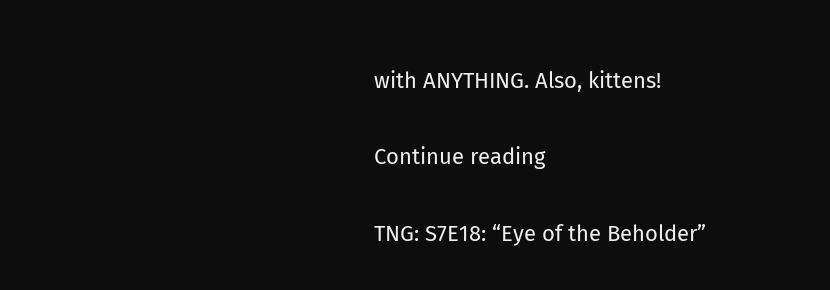with ANYTHING. Also, kittens!

Continue reading

TNG: S7E18: “Eye of the Beholder”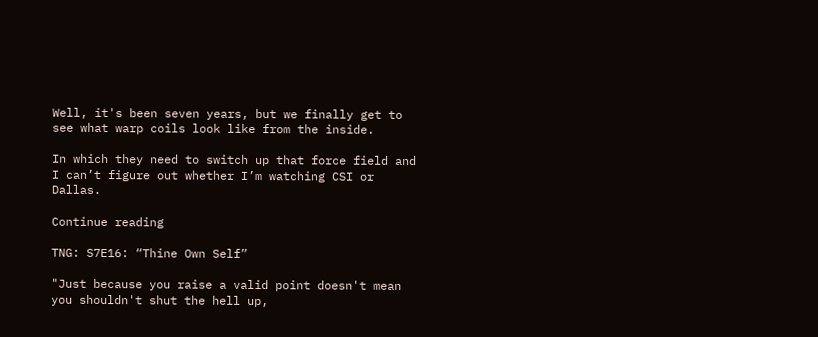Well, it's been seven years, but we finally get to see what warp coils look like from the inside.

In which they need to switch up that force field and I can’t figure out whether I’m watching CSI or Dallas.

Continue reading

TNG: S7E16: “Thine Own Self”

"Just because you raise a valid point doesn't mean you shouldn't shut the hell up,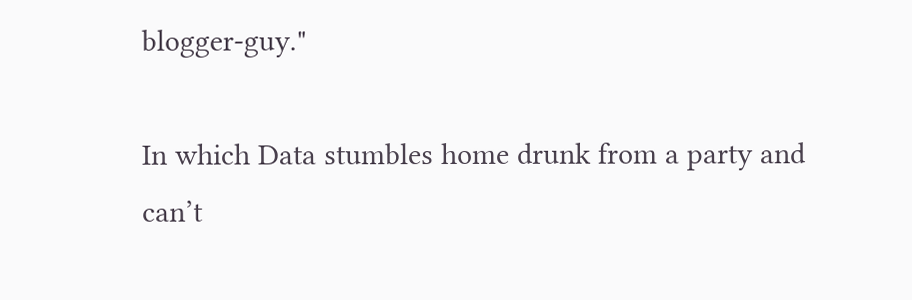blogger-guy."

In which Data stumbles home drunk from a party and can’t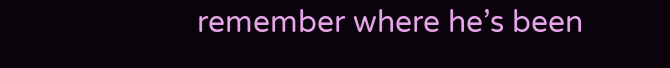remember where he’s been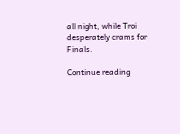all night, while Troi desperately crams for Finals.

Continue reading